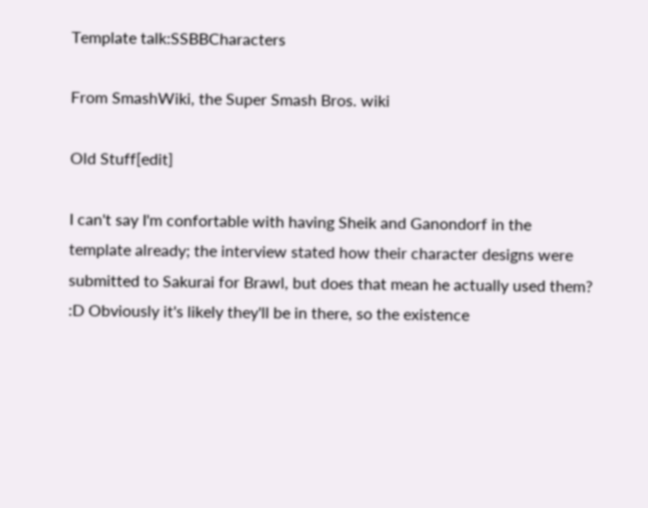Template talk:SSBBCharacters

From SmashWiki, the Super Smash Bros. wiki

Old Stuff[edit]

I can't say I'm confortable with having Sheik and Ganondorf in the template already; the interview stated how their character designs were submitted to Sakurai for Brawl, but does that mean he actually used them? :D Obviously it's likely they'll be in there, so the existence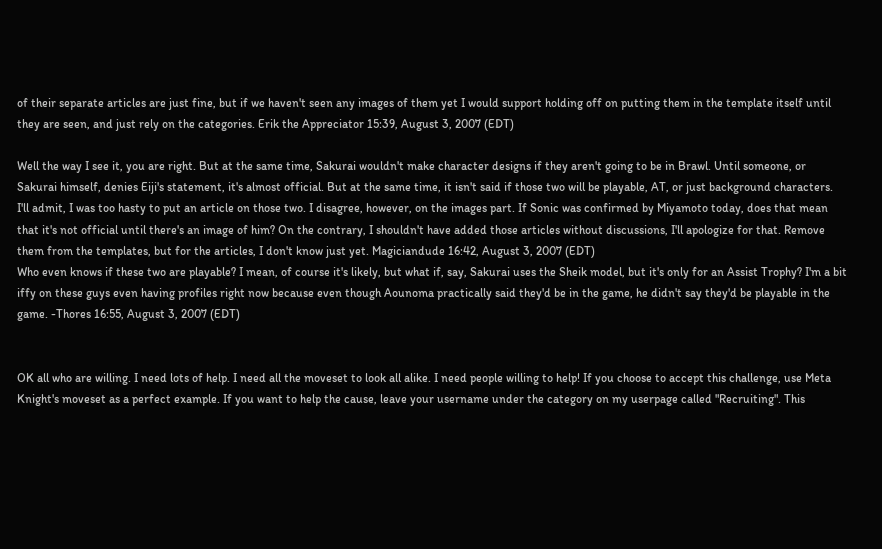of their separate articles are just fine, but if we haven't seen any images of them yet I would support holding off on putting them in the template itself until they are seen, and just rely on the categories. Erik the Appreciator 15:39, August 3, 2007 (EDT)

Well the way I see it, you are right. But at the same time, Sakurai wouldn't make character designs if they aren't going to be in Brawl. Until someone, or Sakurai himself, denies Eiji's statement, it's almost official. But at the same time, it isn't said if those two will be playable, AT, or just background characters. I'll admit, I was too hasty to put an article on those two. I disagree, however, on the images part. If Sonic was confirmed by Miyamoto today, does that mean that it's not official until there's an image of him? On the contrary, I shouldn't have added those articles without discussions, I'll apologize for that. Remove them from the templates, but for the articles, I don't know just yet. Magiciandude 16:42, August 3, 2007 (EDT)
Who even knows if these two are playable? I mean, of course it's likely, but what if, say, Sakurai uses the Sheik model, but it's only for an Assist Trophy? I'm a bit iffy on these guys even having profiles right now because even though Aounoma practically said they'd be in the game, he didn't say they'd be playable in the game. -Thores 16:55, August 3, 2007 (EDT)


OK all who are willing. I need lots of help. I need all the moveset to look all alike. I need people willing to help! If you choose to accept this challenge, use Meta Knight's moveset as a perfect example. If you want to help the cause, leave your username under the category on my userpage called "Recruiting". This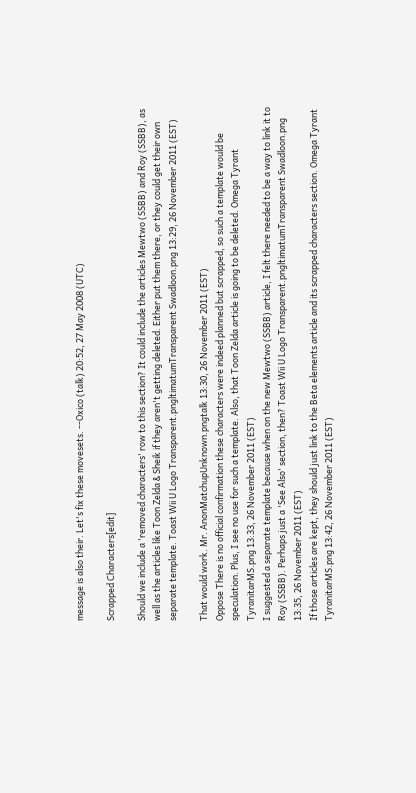message is also their. Let's fix these movesets. --Oxico (talk) 20:52, 27 May 2008 (UTC)

Scrapped Characters[edit]

Should we include a 'removed characters' row to this section? It could include the articles Mewtwo (SSBB) and Roy (SSBB), as well as the articles like Toon Zelda & Sheik if they aren't getting deleted. Either put them there, or they could get their own separate template. Toast Wii U Logo Transparent.pngltimatumTransparent Swadloon.png 13:29, 26 November 2011 (EST)

That would work. Mr. AnonMatchupUnknown.pngtalk 13:30, 26 November 2011 (EST)
Oppose There is no official confirmation these characters were indeed planned but scrapped, so such a template would be speculation. Plus, I see no use for such a template. Also, that Toon Zelda article is going to be deleted. Omega Tyrant TyranitarMS.png 13:33, 26 November 2011 (EST)
I suggested a separate template because when on the new Mewtwo (SSBB) article, I felt there needed to be a way to link it to Roy (SSBB). Perhaps just a 'See Also' section, then? Toast Wii U Logo Transparent.pngltimatumTransparent Swadloon.png 13:35, 26 November 2011 (EST)
If those articles are kept, they should just link to the Beta elements article and its scrapped characters section. Omega Tyrant TyranitarMS.png 13:42, 26 November 2011 (EST)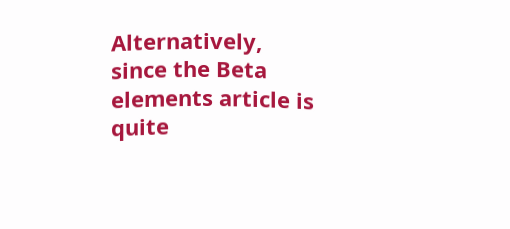Alternatively, since the Beta elements article is quite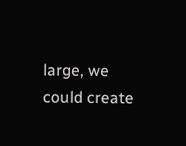large, we could create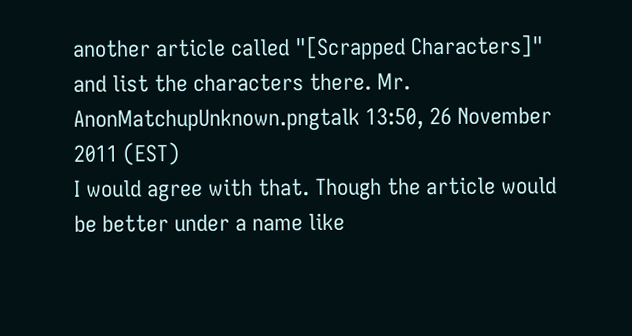another article called "[Scrapped Characters]" and list the characters there. Mr. AnonMatchupUnknown.pngtalk 13:50, 26 November 2011 (EST)
I would agree with that. Though the article would be better under a name like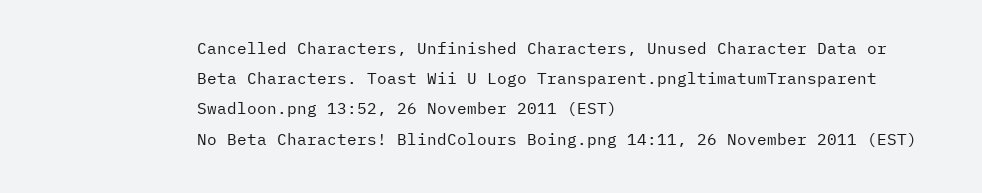Cancelled Characters, Unfinished Characters, Unused Character Data or Beta Characters. Toast Wii U Logo Transparent.pngltimatumTransparent Swadloon.png 13:52, 26 November 2011 (EST)
No Beta Characters! BlindColours Boing.png 14:11, 26 November 2011 (EST)